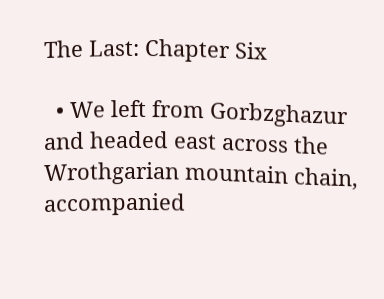The Last: Chapter Six

  • We left from Gorbzghazur and headed east across the Wrothgarian mountain chain, accompanied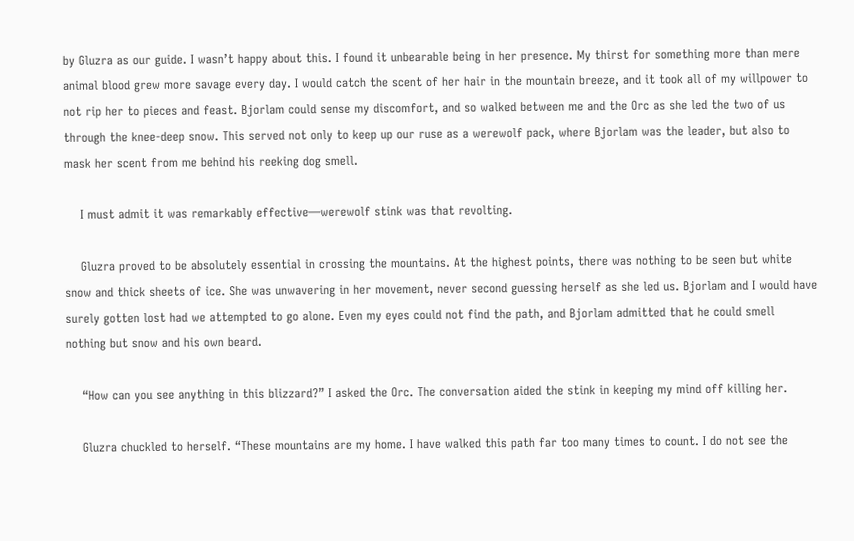by Gluzra as our guide. I wasn’t happy about this. I found it unbearable being in her presence. My thirst for something more than mere animal blood grew more savage every day. I would catch the scent of her hair in the mountain breeze, and it took all of my willpower to not rip her to pieces and feast. Bjorlam could sense my discomfort, and so walked between me and the Orc as she led the two of us through the knee-deep snow. This served not only to keep up our ruse as a werewolf pack, where Bjorlam was the leader, but also to mask her scent from me behind his reeking dog smell.

    I must admit it was remarkably effective—werewolf stink was that revolting.

    Gluzra proved to be absolutely essential in crossing the mountains. At the highest points, there was nothing to be seen but white snow and thick sheets of ice. She was unwavering in her movement, never second guessing herself as she led us. Bjorlam and I would have surely gotten lost had we attempted to go alone. Even my eyes could not find the path, and Bjorlam admitted that he could smell nothing but snow and his own beard.

    “How can you see anything in this blizzard?” I asked the Orc. The conversation aided the stink in keeping my mind off killing her.

    Gluzra chuckled to herself. “These mountains are my home. I have walked this path far too many times to count. I do not see the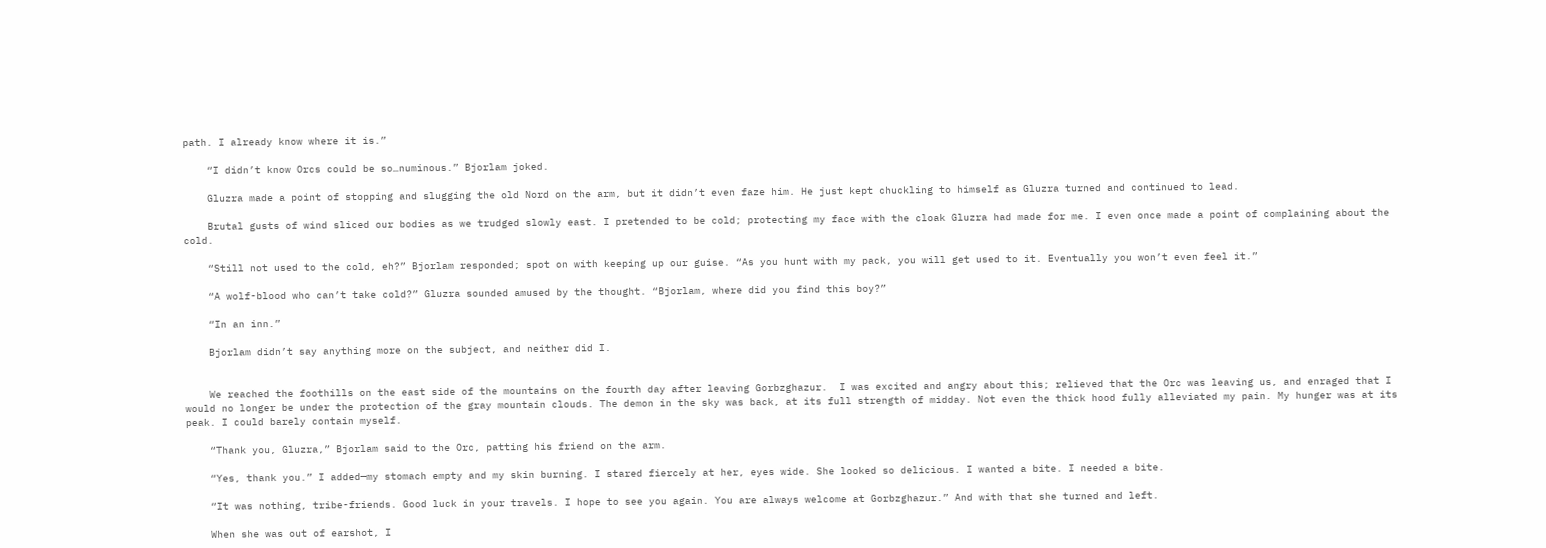path. I already know where it is.”

    “I didn’t know Orcs could be so…numinous.” Bjorlam joked.

    Gluzra made a point of stopping and slugging the old Nord on the arm, but it didn’t even faze him. He just kept chuckling to himself as Gluzra turned and continued to lead.

    Brutal gusts of wind sliced our bodies as we trudged slowly east. I pretended to be cold; protecting my face with the cloak Gluzra had made for me. I even once made a point of complaining about the cold.

    “Still not used to the cold, eh?” Bjorlam responded; spot on with keeping up our guise. “As you hunt with my pack, you will get used to it. Eventually you won’t even feel it.”

    “A wolf-blood who can’t take cold?” Gluzra sounded amused by the thought. “Bjorlam, where did you find this boy?”

    “In an inn.”

    Bjorlam didn’t say anything more on the subject, and neither did I.


    We reached the foothills on the east side of the mountains on the fourth day after leaving Gorbzghazur.  I was excited and angry about this; relieved that the Orc was leaving us, and enraged that I would no longer be under the protection of the gray mountain clouds. The demon in the sky was back, at its full strength of midday. Not even the thick hood fully alleviated my pain. My hunger was at its peak. I could barely contain myself.

    “Thank you, Gluzra,” Bjorlam said to the Orc, patting his friend on the arm.

    “Yes, thank you.” I added—my stomach empty and my skin burning. I stared fiercely at her, eyes wide. She looked so delicious. I wanted a bite. I needed a bite.

    “It was nothing, tribe-friends. Good luck in your travels. I hope to see you again. You are always welcome at Gorbzghazur.” And with that she turned and left.

    When she was out of earshot, I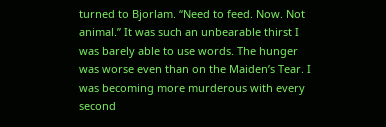turned to Bjorlam. “Need to feed. Now. Not animal.” It was such an unbearable thirst I was barely able to use words. The hunger was worse even than on the Maiden’s Tear. I was becoming more murderous with every second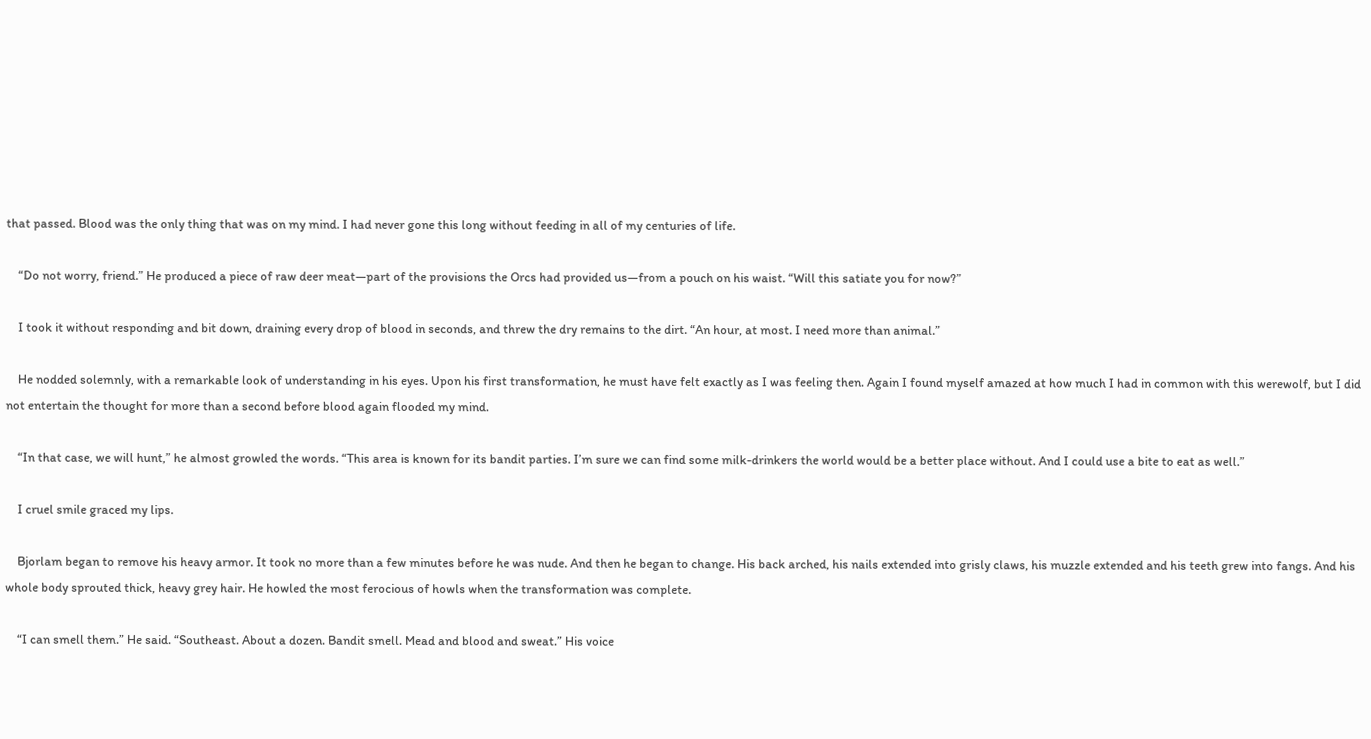that passed. Blood was the only thing that was on my mind. I had never gone this long without feeding in all of my centuries of life.

    “Do not worry, friend.” He produced a piece of raw deer meat—part of the provisions the Orcs had provided us—from a pouch on his waist. “Will this satiate you for now?”

    I took it without responding and bit down, draining every drop of blood in seconds, and threw the dry remains to the dirt. “An hour, at most. I need more than animal.”

    He nodded solemnly, with a remarkable look of understanding in his eyes. Upon his first transformation, he must have felt exactly as I was feeling then. Again I found myself amazed at how much I had in common with this werewolf, but I did not entertain the thought for more than a second before blood again flooded my mind.

    “In that case, we will hunt,” he almost growled the words. “This area is known for its bandit parties. I’m sure we can find some milk-drinkers the world would be a better place without. And I could use a bite to eat as well.”

    I cruel smile graced my lips.

    Bjorlam began to remove his heavy armor. It took no more than a few minutes before he was nude. And then he began to change. His back arched, his nails extended into grisly claws, his muzzle extended and his teeth grew into fangs. And his whole body sprouted thick, heavy grey hair. He howled the most ferocious of howls when the transformation was complete.

    “I can smell them.” He said. “Southeast. About a dozen. Bandit smell. Mead and blood and sweat.” His voice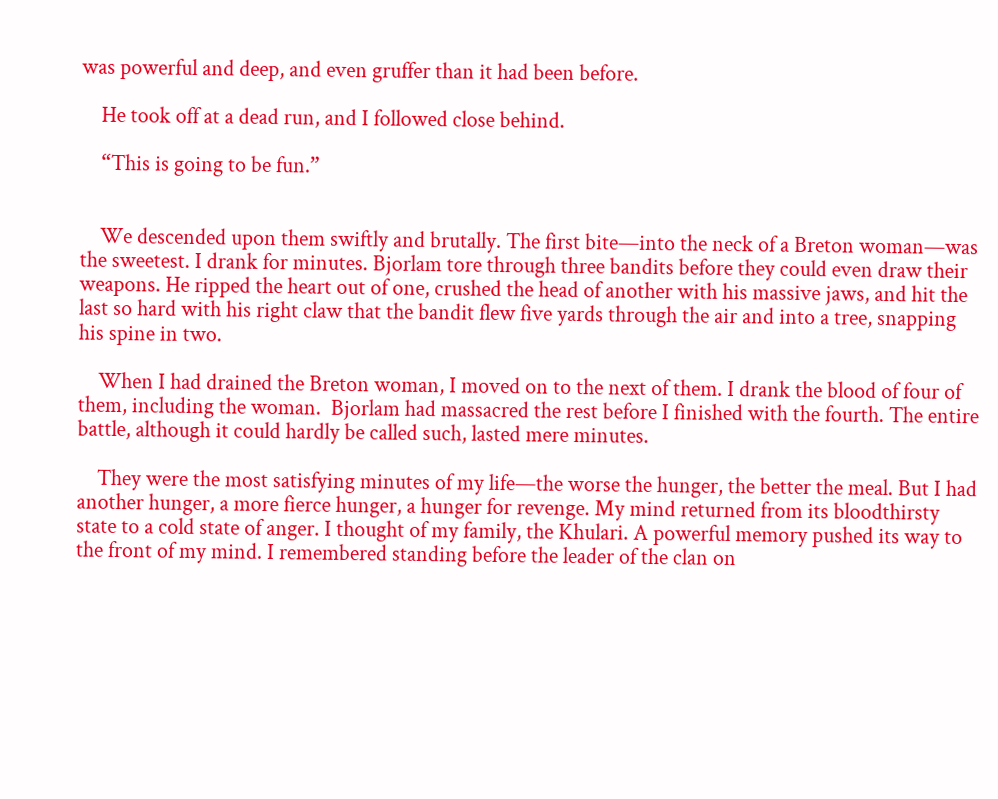was powerful and deep, and even gruffer than it had been before.

    He took off at a dead run, and I followed close behind.

    “This is going to be fun.”


    We descended upon them swiftly and brutally. The first bite—into the neck of a Breton woman—was the sweetest. I drank for minutes. Bjorlam tore through three bandits before they could even draw their weapons. He ripped the heart out of one, crushed the head of another with his massive jaws, and hit the last so hard with his right claw that the bandit flew five yards through the air and into a tree, snapping his spine in two.

    When I had drained the Breton woman, I moved on to the next of them. I drank the blood of four of them, including the woman.  Bjorlam had massacred the rest before I finished with the fourth. The entire battle, although it could hardly be called such, lasted mere minutes.

    They were the most satisfying minutes of my life—the worse the hunger, the better the meal. But I had another hunger, a more fierce hunger, a hunger for revenge. My mind returned from its bloodthirsty state to a cold state of anger. I thought of my family, the Khulari. A powerful memory pushed its way to the front of my mind. I remembered standing before the leader of the clan on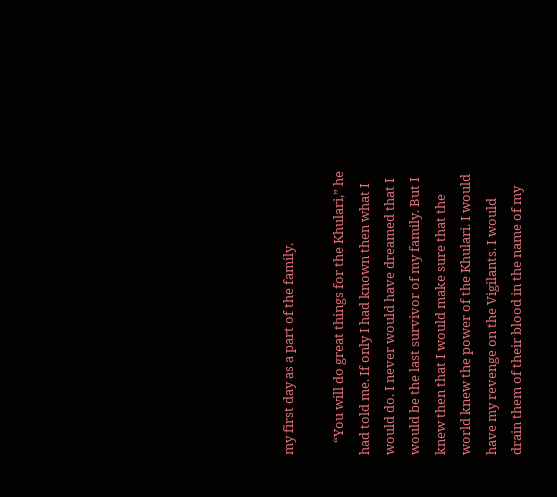my first day as a part of the family.

    “You will do great things for the Khulari,” he had told me. If only I had known then what I would do. I never would have dreamed that I would be the last survivor of my family. But I knew then that I would make sure that the world knew the power of the Khulari. I would have my revenge on the Vigilants. I would drain them of their blood in the name of my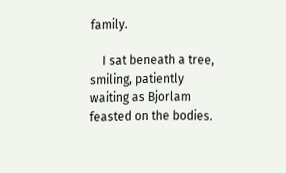family.

    I sat beneath a tree, smiling, patiently waiting as Bjorlam feasted on the bodies.